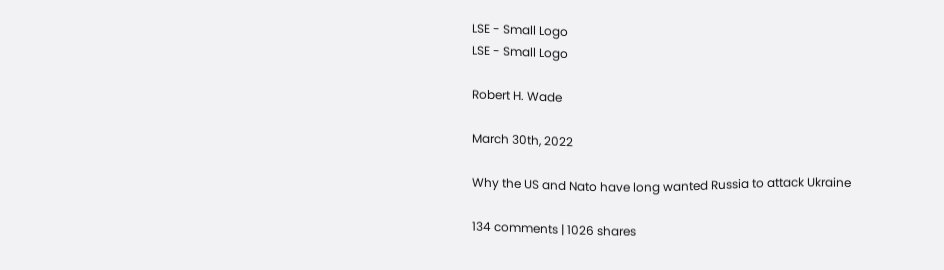LSE - Small Logo
LSE - Small Logo

Robert H. Wade

March 30th, 2022

Why the US and Nato have long wanted Russia to attack Ukraine

134 comments | 1026 shares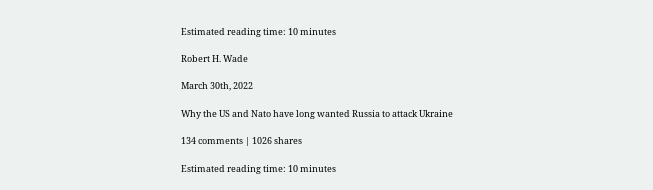Estimated reading time: 10 minutes

Robert H. Wade

March 30th, 2022

Why the US and Nato have long wanted Russia to attack Ukraine

134 comments | 1026 shares

Estimated reading time: 10 minutes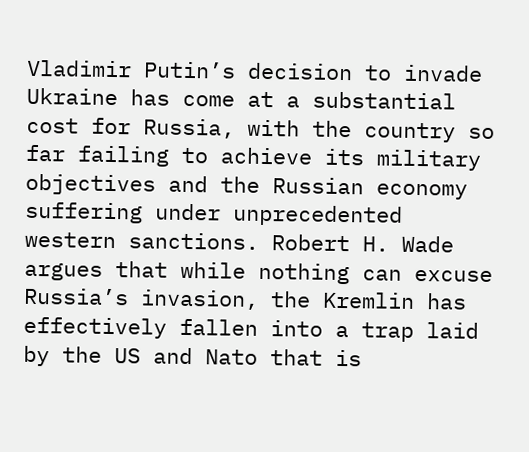Vladimir Putin’s decision to invade Ukraine has come at a substantial cost for Russia, with the country so far failing to achieve its military objectives and the Russian economy suffering under unprecedented western sanctions. Robert H. Wade argues that while nothing can excuse Russia’s invasion, the Kremlin has effectively fallen into a trap laid by the US and Nato that is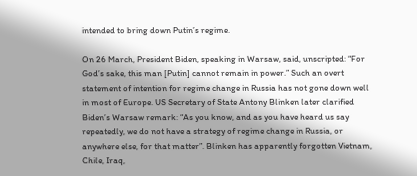intended to bring down Putin’s regime.

On 26 March, President Biden, speaking in Warsaw, said, unscripted: “For God’s sake, this man [Putin] cannot remain in power.” Such an overt statement of intention for regime change in Russia has not gone down well in most of Europe. US Secretary of State Antony Blinken later clarified Biden’s Warsaw remark: “As you know, and as you have heard us say repeatedly, we do not have a strategy of regime change in Russia, or anywhere else, for that matter”. Blinken has apparently forgotten Vietnam, Chile, Iraq,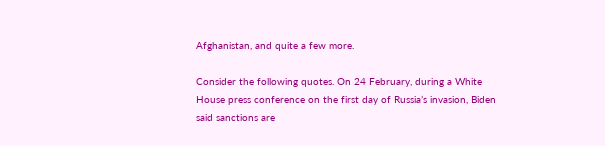Afghanistan, and quite a few more.

Consider the following quotes. On 24 February, during a White House press conference on the first day of Russia’s invasion, Biden said sanctions are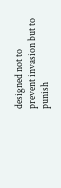designed not to prevent invasion but to punish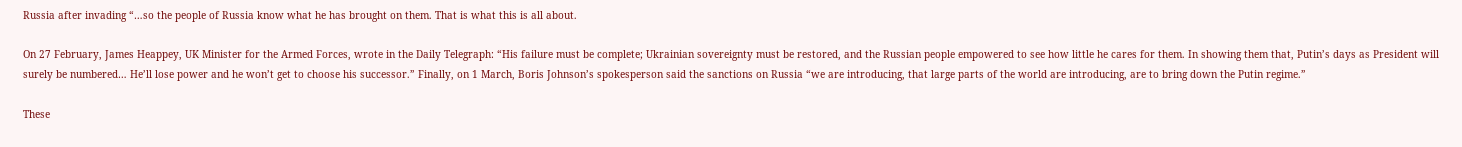Russia after invading “…so the people of Russia know what he has brought on them. That is what this is all about.

On 27 February, James Heappey, UK Minister for the Armed Forces, wrote in the Daily Telegraph: “His failure must be complete; Ukrainian sovereignty must be restored, and the Russian people empowered to see how little he cares for them. In showing them that, Putin’s days as President will surely be numbered… He’ll lose power and he won’t get to choose his successor.” Finally, on 1 March, Boris Johnson’s spokesperson said the sanctions on Russia “we are introducing, that large parts of the world are introducing, are to bring down the Putin regime.”

These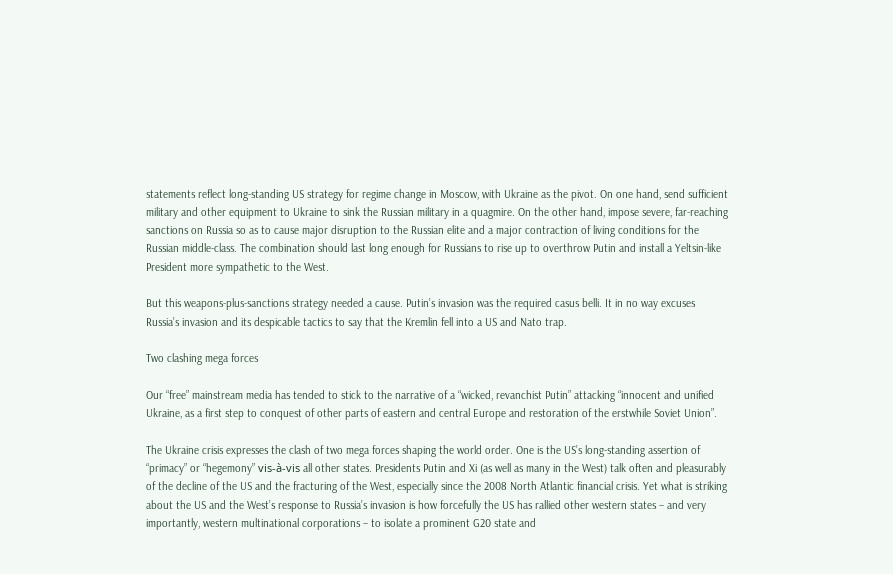statements reflect long-standing US strategy for regime change in Moscow, with Ukraine as the pivot. On one hand, send sufficient military and other equipment to Ukraine to sink the Russian military in a quagmire. On the other hand, impose severe, far-reaching sanctions on Russia so as to cause major disruption to the Russian elite and a major contraction of living conditions for the Russian middle-class. The combination should last long enough for Russians to rise up to overthrow Putin and install a Yeltsin-like President more sympathetic to the West.

But this weapons-plus-sanctions strategy needed a cause. Putin’s invasion was the required casus belli. It in no way excuses Russia’s invasion and its despicable tactics to say that the Kremlin fell into a US and Nato trap.

Two clashing mega forces

Our “free” mainstream media has tended to stick to the narrative of a “wicked, revanchist Putin” attacking “innocent and unified Ukraine, as a first step to conquest of other parts of eastern and central Europe and restoration of the erstwhile Soviet Union”.

The Ukraine crisis expresses the clash of two mega forces shaping the world order. One is the US’s long-standing assertion of “primacy” or “hegemony” vis-à-vis all other states. Presidents Putin and Xi (as well as many in the West) talk often and pleasurably of the decline of the US and the fracturing of the West, especially since the 2008 North Atlantic financial crisis. Yet what is striking about the US and the West’s response to Russia’s invasion is how forcefully the US has rallied other western states – and very importantly, western multinational corporations – to isolate a prominent G20 state and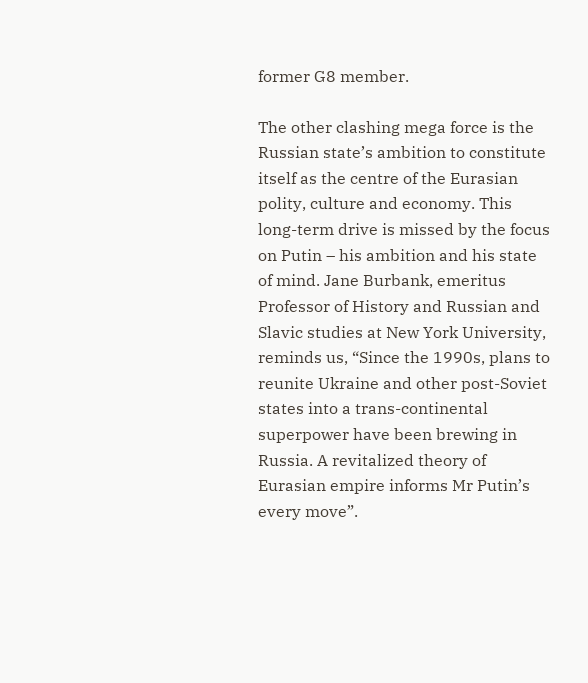former G8 member.

The other clashing mega force is the Russian state’s ambition to constitute itself as the centre of the Eurasian polity, culture and economy. This long-term drive is missed by the focus on Putin – his ambition and his state of mind. Jane Burbank, emeritus Professor of History and Russian and Slavic studies at New York University, reminds us, “Since the 1990s, plans to reunite Ukraine and other post-Soviet states into a trans-continental superpower have been brewing in Russia. A revitalized theory of Eurasian empire informs Mr Putin’s every move”.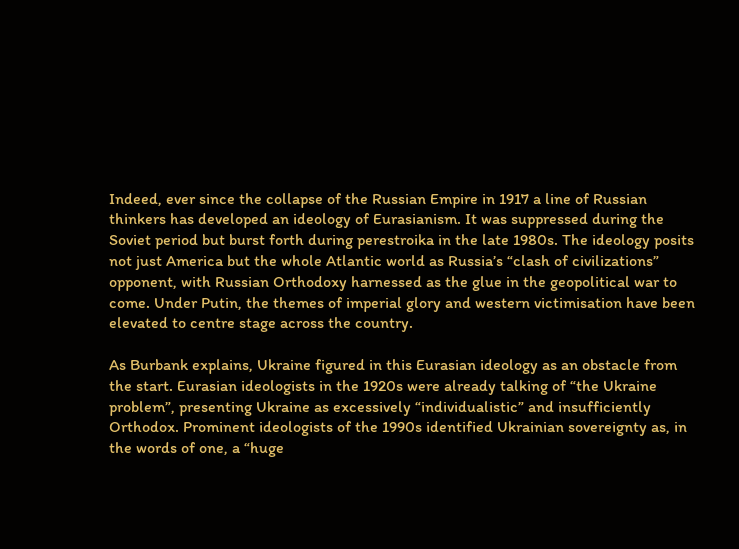Indeed, ever since the collapse of the Russian Empire in 1917 a line of Russian thinkers has developed an ideology of Eurasianism. It was suppressed during the Soviet period but burst forth during perestroika in the late 1980s. The ideology posits not just America but the whole Atlantic world as Russia’s “clash of civilizations” opponent, with Russian Orthodoxy harnessed as the glue in the geopolitical war to come. Under Putin, the themes of imperial glory and western victimisation have been elevated to centre stage across the country.

As Burbank explains, Ukraine figured in this Eurasian ideology as an obstacle from the start. Eurasian ideologists in the 1920s were already talking of “the Ukraine problem”, presenting Ukraine as excessively “individualistic” and insufficiently Orthodox. Prominent ideologists of the 1990s identified Ukrainian sovereignty as, in the words of one, a “huge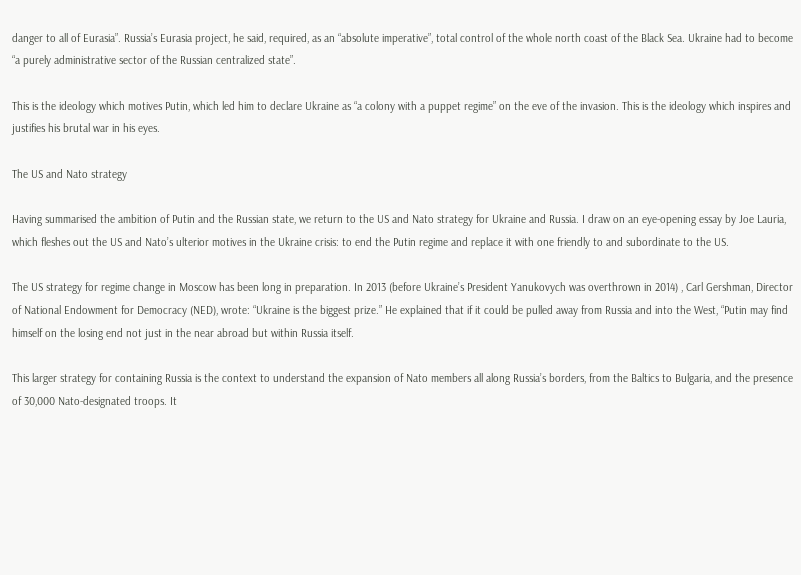danger to all of Eurasia”. Russia’s Eurasia project, he said, required, as an “absolute imperative”, total control of the whole north coast of the Black Sea. Ukraine had to become “a purely administrative sector of the Russian centralized state”.

This is the ideology which motives Putin, which led him to declare Ukraine as “a colony with a puppet regime” on the eve of the invasion. This is the ideology which inspires and justifies his brutal war in his eyes.

The US and Nato strategy

Having summarised the ambition of Putin and the Russian state, we return to the US and Nato strategy for Ukraine and Russia. I draw on an eye-opening essay by Joe Lauria, which fleshes out the US and Nato’s ulterior motives in the Ukraine crisis: to end the Putin regime and replace it with one friendly to and subordinate to the US.

The US strategy for regime change in Moscow has been long in preparation. In 2013 (before Ukraine’s President Yanukovych was overthrown in 2014) , Carl Gershman, Director of National Endowment for Democracy (NED), wrote: “Ukraine is the biggest prize.” He explained that if it could be pulled away from Russia and into the West, “Putin may find himself on the losing end not just in the near abroad but within Russia itself.

This larger strategy for containing Russia is the context to understand the expansion of Nato members all along Russia’s borders, from the Baltics to Bulgaria, and the presence of 30,000 Nato-designated troops. It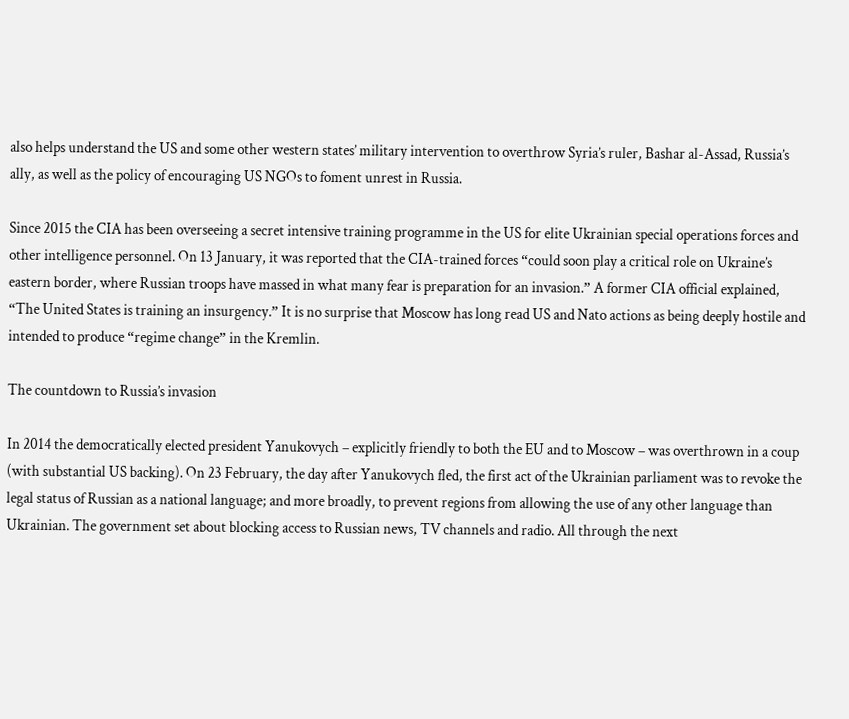also helps understand the US and some other western states’ military intervention to overthrow Syria’s ruler, Bashar al-Assad, Russia’s ally, as well as the policy of encouraging US NGOs to foment unrest in Russia.

Since 2015 the CIA has been overseeing a secret intensive training programme in the US for elite Ukrainian special operations forces and other intelligence personnel. On 13 January, it was reported that the CIA-trained forces “could soon play a critical role on Ukraine’s eastern border, where Russian troops have massed in what many fear is preparation for an invasion.” A former CIA official explained, “The United States is training an insurgency.” It is no surprise that Moscow has long read US and Nato actions as being deeply hostile and intended to produce “regime change” in the Kremlin.

The countdown to Russia’s invasion

In 2014 the democratically elected president Yanukovych – explicitly friendly to both the EU and to Moscow – was overthrown in a coup (with substantial US backing). On 23 February, the day after Yanukovych fled, the first act of the Ukrainian parliament was to revoke the legal status of Russian as a national language; and more broadly, to prevent regions from allowing the use of any other language than Ukrainian. The government set about blocking access to Russian news, TV channels and radio. All through the next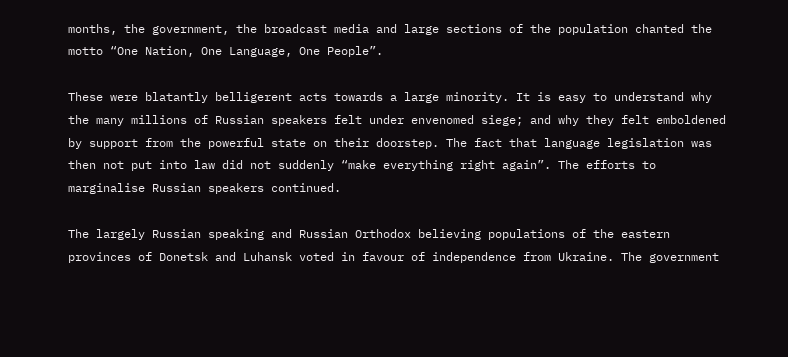months, the government, the broadcast media and large sections of the population chanted the motto “One Nation, One Language, One People”.

These were blatantly belligerent acts towards a large minority. It is easy to understand why the many millions of Russian speakers felt under envenomed siege; and why they felt emboldened by support from the powerful state on their doorstep. The fact that language legislation was then not put into law did not suddenly “make everything right again”. The efforts to marginalise Russian speakers continued.

The largely Russian speaking and Russian Orthodox believing populations of the eastern provinces of Donetsk and Luhansk voted in favour of independence from Ukraine. The government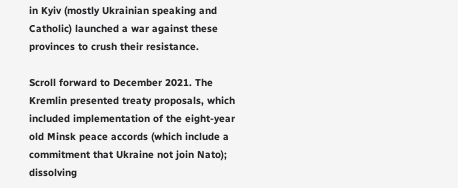in Kyiv (mostly Ukrainian speaking and Catholic) launched a war against these provinces to crush their resistance.

Scroll forward to December 2021. The Kremlin presented treaty proposals, which included implementation of the eight-year old Minsk peace accords (which include a commitment that Ukraine not join Nato); dissolving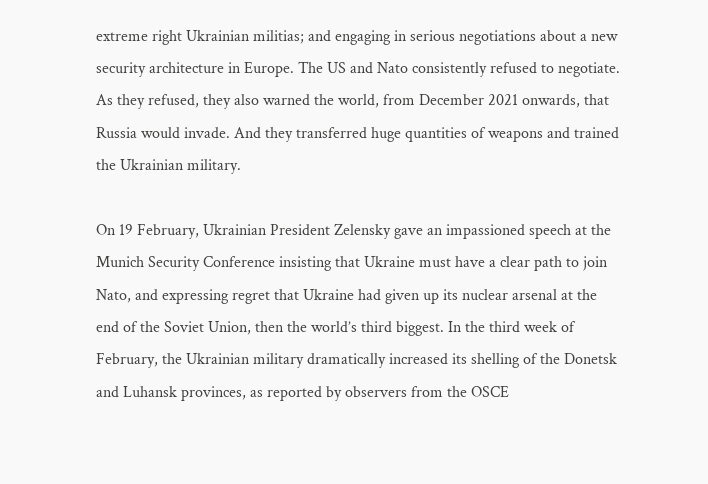extreme right Ukrainian militias; and engaging in serious negotiations about a new security architecture in Europe. The US and Nato consistently refused to negotiate. As they refused, they also warned the world, from December 2021 onwards, that Russia would invade. And they transferred huge quantities of weapons and trained the Ukrainian military.

On 19 February, Ukrainian President Zelensky gave an impassioned speech at the Munich Security Conference insisting that Ukraine must have a clear path to join Nato, and expressing regret that Ukraine had given up its nuclear arsenal at the end of the Soviet Union, then the world’s third biggest. In the third week of February, the Ukrainian military dramatically increased its shelling of the Donetsk and Luhansk provinces, as reported by observers from the OSCE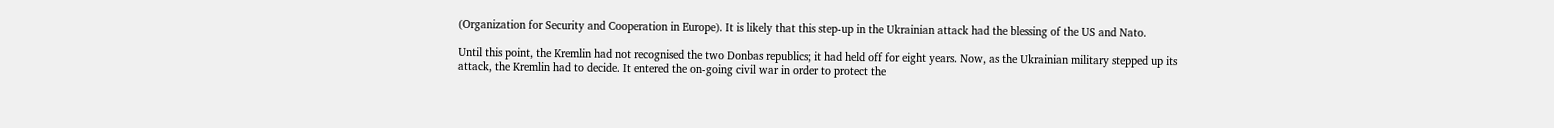(Organization for Security and Cooperation in Europe). It is likely that this step-up in the Ukrainian attack had the blessing of the US and Nato.

Until this point, the Kremlin had not recognised the two Donbas republics; it had held off for eight years. Now, as the Ukrainian military stepped up its attack, the Kremlin had to decide. It entered the on-going civil war in order to protect the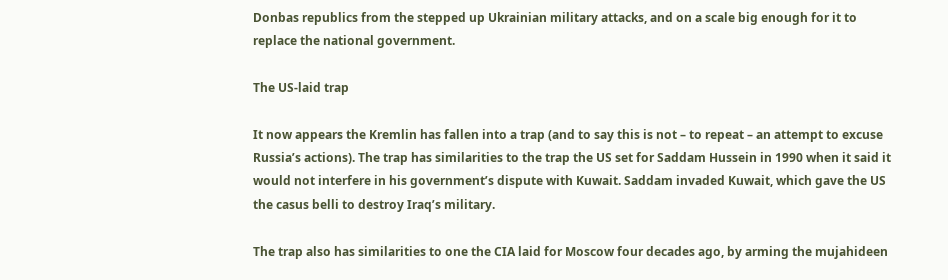Donbas republics from the stepped up Ukrainian military attacks, and on a scale big enough for it to replace the national government.

The US-laid trap

It now appears the Kremlin has fallen into a trap (and to say this is not – to repeat – an attempt to excuse Russia’s actions). The trap has similarities to the trap the US set for Saddam Hussein in 1990 when it said it would not interfere in his government’s dispute with Kuwait. Saddam invaded Kuwait, which gave the US the casus belli to destroy Iraq’s military.

The trap also has similarities to one the CIA laid for Moscow four decades ago, by arming the mujahideen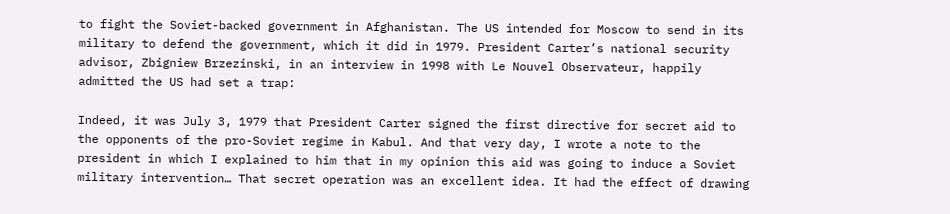to fight the Soviet-backed government in Afghanistan. The US intended for Moscow to send in its military to defend the government, which it did in 1979. President Carter’s national security advisor, Zbigniew Brzezinski, in an interview in 1998 with Le Nouvel Observateur, happily admitted the US had set a trap:

Indeed, it was July 3, 1979 that President Carter signed the first directive for secret aid to the opponents of the pro-Soviet regime in Kabul. And that very day, I wrote a note to the president in which I explained to him that in my opinion this aid was going to induce a Soviet military intervention… That secret operation was an excellent idea. It had the effect of drawing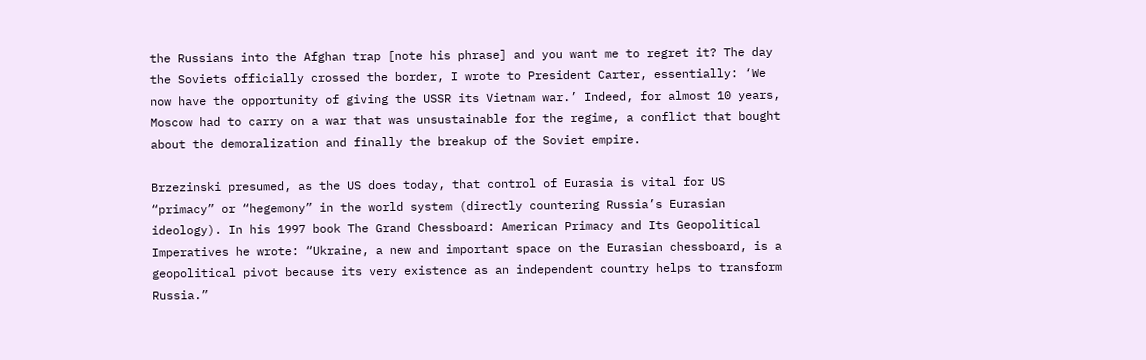the Russians into the Afghan trap [note his phrase] and you want me to regret it? The day the Soviets officially crossed the border, I wrote to President Carter, essentially: ‘We now have the opportunity of giving the USSR its Vietnam war.’ Indeed, for almost 10 years, Moscow had to carry on a war that was unsustainable for the regime, a conflict that bought about the demoralization and finally the breakup of the Soviet empire.

Brzezinski presumed, as the US does today, that control of Eurasia is vital for US “primacy” or “hegemony” in the world system (directly countering Russia’s Eurasian ideology). In his 1997 book The Grand Chessboard: American Primacy and Its Geopolitical Imperatives he wrote: “Ukraine, a new and important space on the Eurasian chessboard, is a geopolitical pivot because its very existence as an independent country helps to transform Russia.”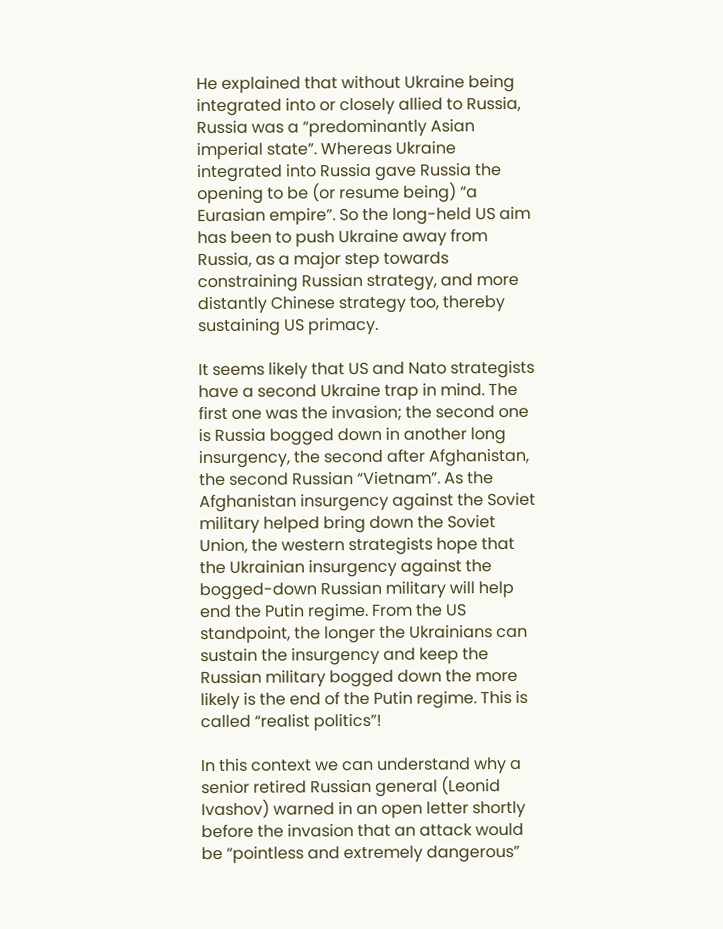He explained that without Ukraine being integrated into or closely allied to Russia, Russia was a “predominantly Asian imperial state”. Whereas Ukraine integrated into Russia gave Russia the opening to be (or resume being) “a Eurasian empire”. So the long-held US aim has been to push Ukraine away from Russia, as a major step towards constraining Russian strategy, and more distantly Chinese strategy too, thereby sustaining US primacy.

It seems likely that US and Nato strategists have a second Ukraine trap in mind. The first one was the invasion; the second one is Russia bogged down in another long insurgency, the second after Afghanistan, the second Russian “Vietnam”. As the Afghanistan insurgency against the Soviet military helped bring down the Soviet Union, the western strategists hope that the Ukrainian insurgency against the bogged-down Russian military will help end the Putin regime. From the US standpoint, the longer the Ukrainians can sustain the insurgency and keep the Russian military bogged down the more likely is the end of the Putin regime. This is called “realist politics”!

In this context we can understand why a senior retired Russian general (Leonid Ivashov) warned in an open letter shortly before the invasion that an attack would be “pointless and extremely dangerous”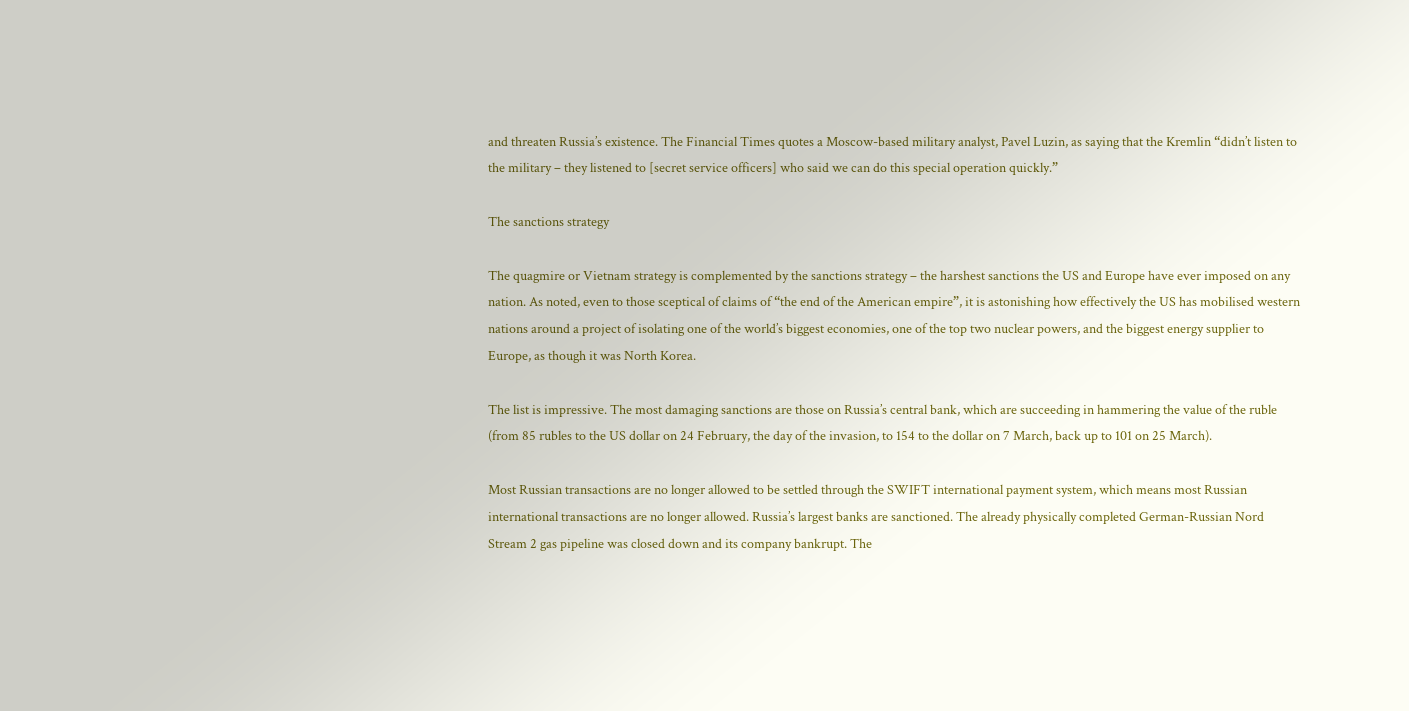and threaten Russia’s existence. The Financial Times quotes a Moscow-based military analyst, Pavel Luzin, as saying that the Kremlin “didn’t listen to the military – they listened to [secret service officers] who said we can do this special operation quickly.”

The sanctions strategy

The quagmire or Vietnam strategy is complemented by the sanctions strategy – the harshest sanctions the US and Europe have ever imposed on any nation. As noted, even to those sceptical of claims of “the end of the American empire”, it is astonishing how effectively the US has mobilised western nations around a project of isolating one of the world’s biggest economies, one of the top two nuclear powers, and the biggest energy supplier to Europe, as though it was North Korea.

The list is impressive. The most damaging sanctions are those on Russia’s central bank, which are succeeding in hammering the value of the ruble (from 85 rubles to the US dollar on 24 February, the day of the invasion, to 154 to the dollar on 7 March, back up to 101 on 25 March).

Most Russian transactions are no longer allowed to be settled through the SWIFT international payment system, which means most Russian international transactions are no longer allowed. Russia’s largest banks are sanctioned. The already physically completed German-Russian Nord Stream 2 gas pipeline was closed down and its company bankrupt. The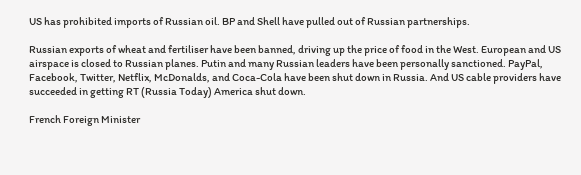US has prohibited imports of Russian oil. BP and Shell have pulled out of Russian partnerships.

Russian exports of wheat and fertiliser have been banned, driving up the price of food in the West. European and US airspace is closed to Russian planes. Putin and many Russian leaders have been personally sanctioned. PayPal, Facebook, Twitter, Netflix, McDonalds, and Coca-Cola have been shut down in Russia. And US cable providers have succeeded in getting RT (Russia Today) America shut down.

French Foreign Minister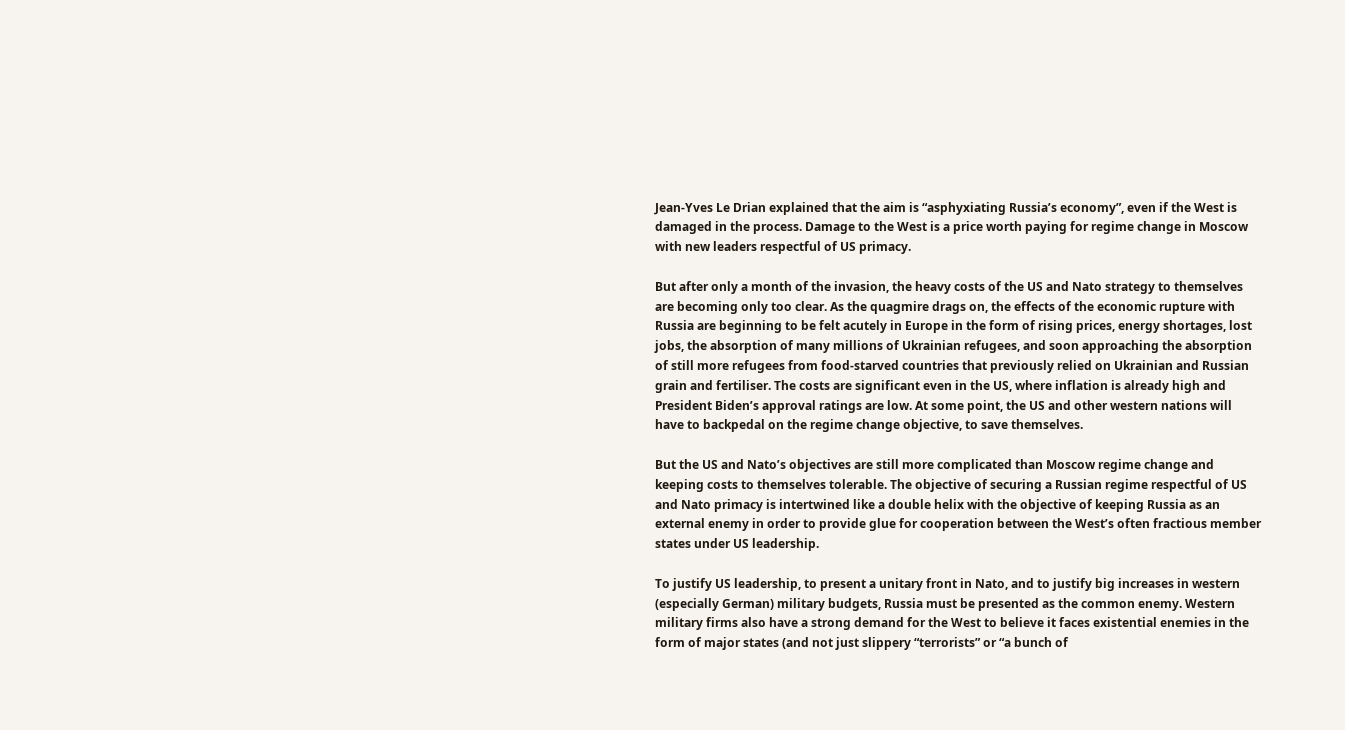Jean-Yves Le Drian explained that the aim is “asphyxiating Russia’s economy”, even if the West is damaged in the process. Damage to the West is a price worth paying for regime change in Moscow with new leaders respectful of US primacy.

But after only a month of the invasion, the heavy costs of the US and Nato strategy to themselves are becoming only too clear. As the quagmire drags on, the effects of the economic rupture with Russia are beginning to be felt acutely in Europe in the form of rising prices, energy shortages, lost jobs, the absorption of many millions of Ukrainian refugees, and soon approaching the absorption of still more refugees from food-starved countries that previously relied on Ukrainian and Russian grain and fertiliser. The costs are significant even in the US, where inflation is already high and President Biden’s approval ratings are low. At some point, the US and other western nations will have to backpedal on the regime change objective, to save themselves.

But the US and Nato’s objectives are still more complicated than Moscow regime change and keeping costs to themselves tolerable. The objective of securing a Russian regime respectful of US and Nato primacy is intertwined like a double helix with the objective of keeping Russia as an external enemy in order to provide glue for cooperation between the West’s often fractious member states under US leadership.

To justify US leadership, to present a unitary front in Nato, and to justify big increases in western (especially German) military budgets, Russia must be presented as the common enemy. Western military firms also have a strong demand for the West to believe it faces existential enemies in the form of major states (and not just slippery “terrorists” or “a bunch of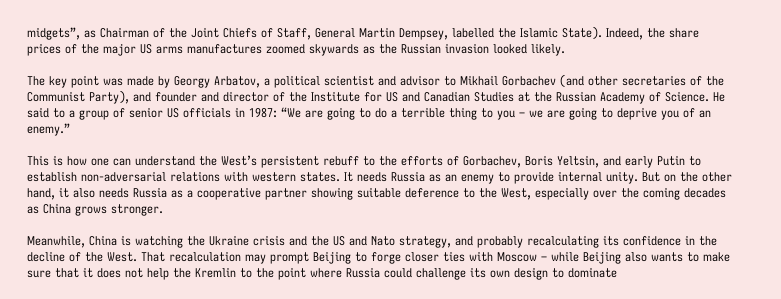midgets”, as Chairman of the Joint Chiefs of Staff, General Martin Dempsey, labelled the Islamic State). Indeed, the share prices of the major US arms manufactures zoomed skywards as the Russian invasion looked likely.

The key point was made by Georgy Arbatov, a political scientist and advisor to Mikhail Gorbachev (and other secretaries of the Communist Party), and founder and director of the Institute for US and Canadian Studies at the Russian Academy of Science. He said to a group of senior US officials in 1987: “We are going to do a terrible thing to you – we are going to deprive you of an enemy.”

This is how one can understand the West’s persistent rebuff to the efforts of Gorbachev, Boris Yeltsin, and early Putin to establish non-adversarial relations with western states. It needs Russia as an enemy to provide internal unity. But on the other hand, it also needs Russia as a cooperative partner showing suitable deference to the West, especially over the coming decades as China grows stronger.

Meanwhile, China is watching the Ukraine crisis and the US and Nato strategy, and probably recalculating its confidence in the decline of the West. That recalculation may prompt Beijing to forge closer ties with Moscow – while Beijing also wants to make sure that it does not help the Kremlin to the point where Russia could challenge its own design to dominate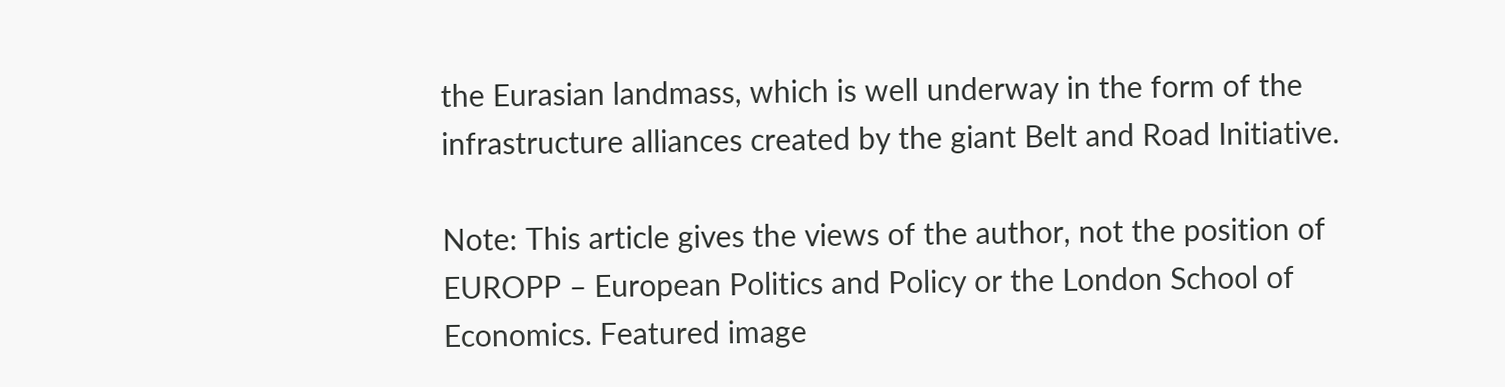the Eurasian landmass, which is well underway in the form of the infrastructure alliances created by the giant Belt and Road Initiative.

Note: This article gives the views of the author, not the position of EUROPP – European Politics and Policy or the London School of Economics. Featured image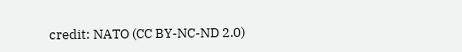credit: NATO (CC BY-NC-ND 2.0)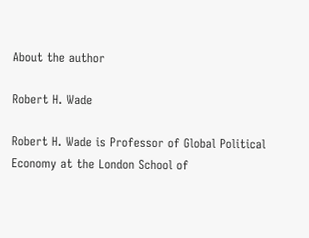About the author

Robert H. Wade

Robert H. Wade is Professor of Global Political Economy at the London School of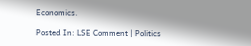Economics.

Posted In: LSE Comment | Politics